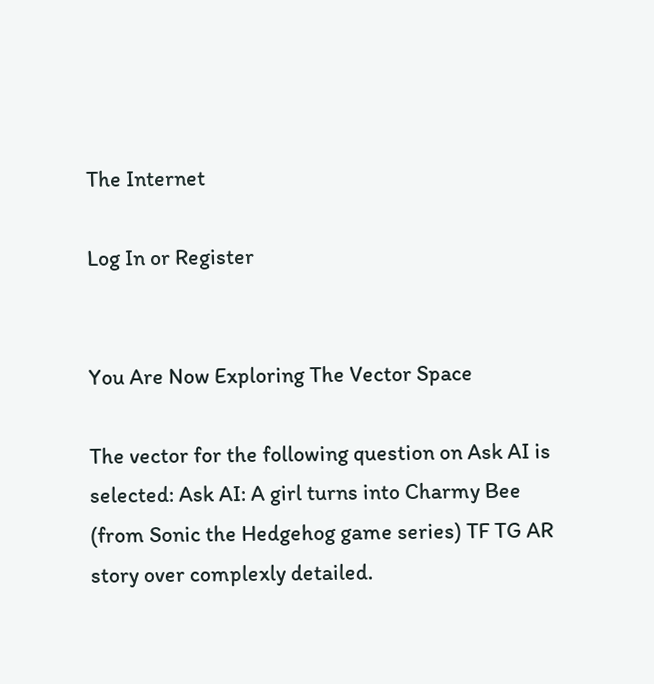The Internet

Log In or Register


You Are Now Exploring The Vector Space

The vector for the following question on Ask AI is selected: Ask AI: A girl turns into Charmy Bee (from Sonic the Hedgehog game series) TF TG AR story over complexly detailed.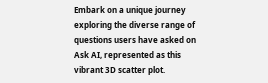Embark on a unique journey exploring the diverse range of questions users have asked on Ask AI, represented as this vibrant 3D scatter plot.